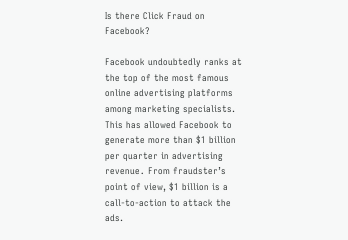Is there Click Fraud on Facebook?

Facebook undoubtedly ranks at the top of the most famous online advertising platforms among marketing specialists. This has allowed Facebook to generate more than $1 billion per quarter in advertising revenue․ From fraudster’s point of view, $1 billion is a call-to-action to attack the ads.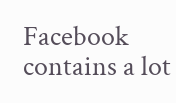Facebook contains a lot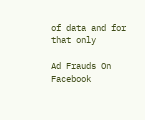of data and for that only

Ad Frauds On Facebook